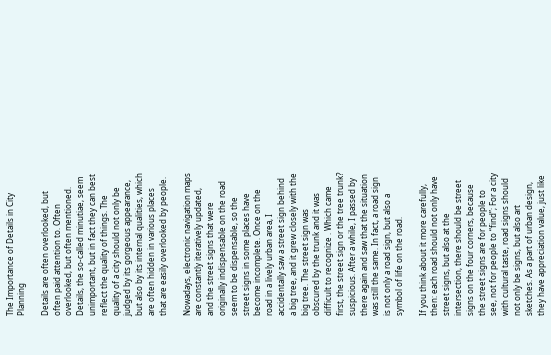The Importance of Details in City Planning

Details are often overlooked, but often paid attention to. Often overlooked, but often mentioned.
Details, the so-called minutiae, seem unimportant, but in fact they can best reflect the quality of things. The quality of a city should not only be judged by its gorgeous appearance, but also by its internal qualities, which are often hidden in various places that are easily overlooked by people.

Nowadays, electronic navigation maps are constantly iteratively updated, and the street signs that were originally indispensable on the road seem to be dispensable, so the street signs in some places have become incomplete. Once on the road in a lively urban area, I accidentally saw a street sign behind a big tree, and it grew closely with the big tree. The street sign was obscured by the trunk and it was difficult to recognize . Which came first, the street sign or the tree trunk? suspicious. After a while, I passed by there again and saw that the situation was still the same. In fact, a road sign is not only a road sign, but also a symbol of life on the road.

If you think about it more carefully, then: each road should not only have street signs, but also at the intersection, there should be street signs on the four corners, because the street signs are for people to see, not for people to “find”; For a city with cultural taste, road signs should not only be signs, but also art sketches. As a part of urban design, they have appreciation value, just like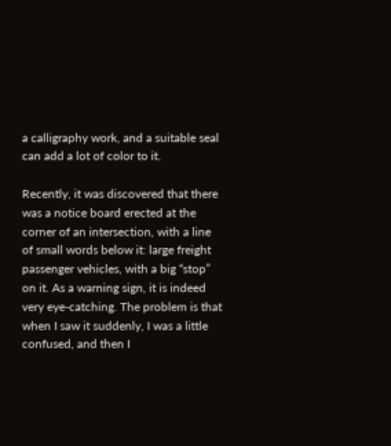a calligraphy work, and a suitable seal can add a lot of color to it.

Recently, it was discovered that there was a notice board erected at the corner of an intersection, with a line of small words below it: large freight passenger vehicles, with a big “stop” on it. As a warning sign, it is indeed very eye-catching. The problem is that when I saw it suddenly, I was a little confused, and then I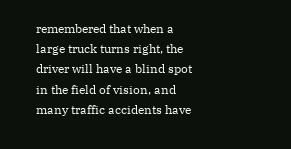remembered that when a large truck turns right, the driver will have a blind spot in the field of vision, and many traffic accidents have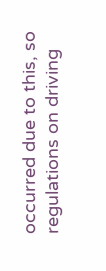occurred due to this, so regulations on driving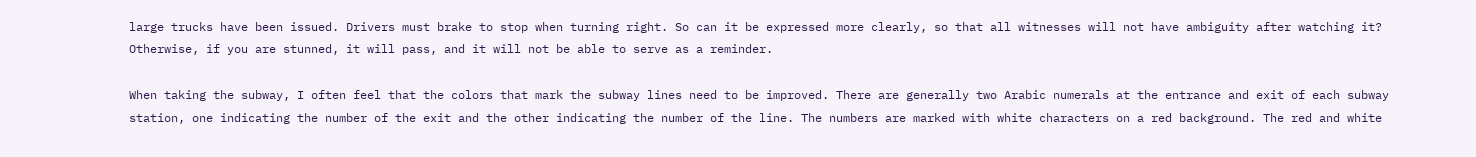large trucks have been issued. Drivers must brake to stop when turning right. So can it be expressed more clearly, so that all witnesses will not have ambiguity after watching it? Otherwise, if you are stunned, it will pass, and it will not be able to serve as a reminder.

When taking the subway, I often feel that the colors that mark the subway lines need to be improved. There are generally two Arabic numerals at the entrance and exit of each subway station, one indicating the number of the exit and the other indicating the number of the line. The numbers are marked with white characters on a red background. The red and white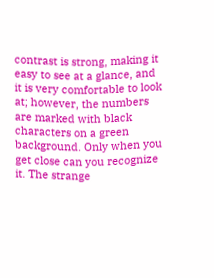contrast is strong, making it easy to see at a glance, and it is very comfortable to look at; however, the numbers are marked with black characters on a green background. Only when you get close can you recognize it. The strange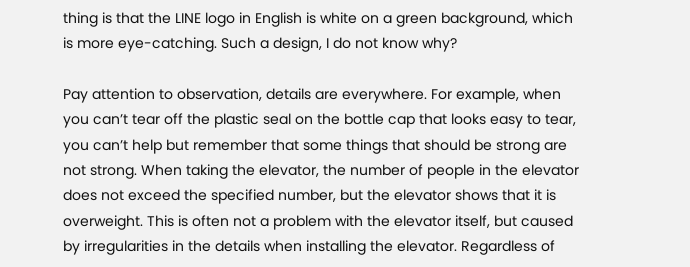thing is that the LINE logo in English is white on a green background, which is more eye-catching. Such a design, I do not know why?

Pay attention to observation, details are everywhere. For example, when you can’t tear off the plastic seal on the bottle cap that looks easy to tear, you can’t help but remember that some things that should be strong are not strong. When taking the elevator, the number of people in the elevator does not exceed the specified number, but the elevator shows that it is overweight. This is often not a problem with the elevator itself, but caused by irregularities in the details when installing the elevator. Regardless of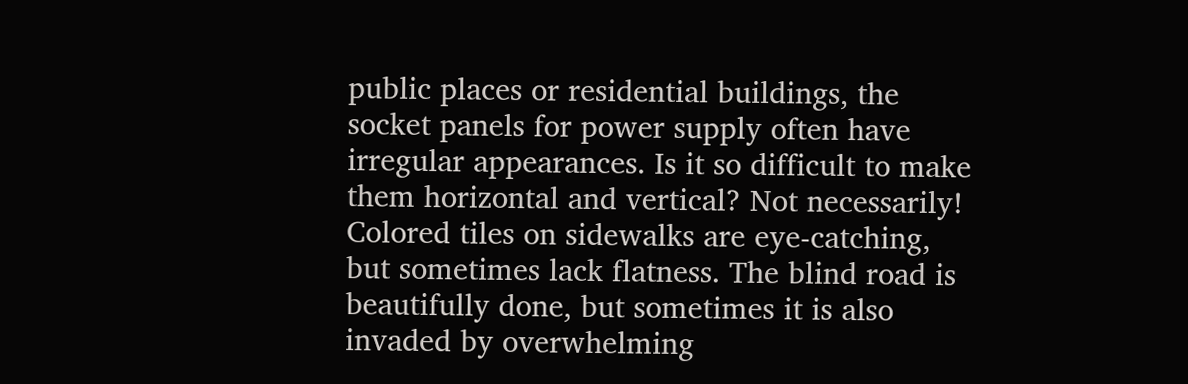public places or residential buildings, the socket panels for power supply often have irregular appearances. Is it so difficult to make them horizontal and vertical? Not necessarily! Colored tiles on sidewalks are eye-catching, but sometimes lack flatness. The blind road is beautifully done, but sometimes it is also invaded by overwhelming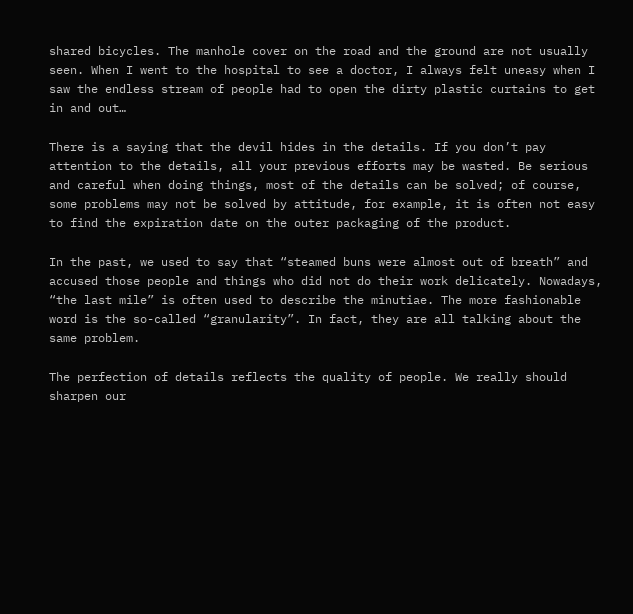shared bicycles. The manhole cover on the road and the ground are not usually seen. When I went to the hospital to see a doctor, I always felt uneasy when I saw the endless stream of people had to open the dirty plastic curtains to get in and out…

There is a saying that the devil hides in the details. If you don’t pay attention to the details, all your previous efforts may be wasted. Be serious and careful when doing things, most of the details can be solved; of course, some problems may not be solved by attitude, for example, it is often not easy to find the expiration date on the outer packaging of the product.

In the past, we used to say that “steamed buns were almost out of breath” and accused those people and things who did not do their work delicately. Nowadays, “the last mile” is often used to describe the minutiae. The more fashionable word is the so-called “granularity”. In fact, they are all talking about the same problem.

The perfection of details reflects the quality of people. We really should sharpen our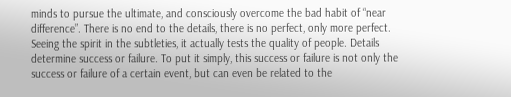minds to pursue the ultimate, and consciously overcome the bad habit of “near difference”. There is no end to the details, there is no perfect, only more perfect. Seeing the spirit in the subtleties, it actually tests the quality of people. Details determine success or failure. To put it simply, this success or failure is not only the success or failure of a certain event, but can even be related to the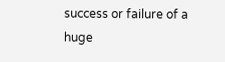success or failure of a huge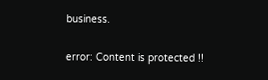business.

error: Content is protected !!